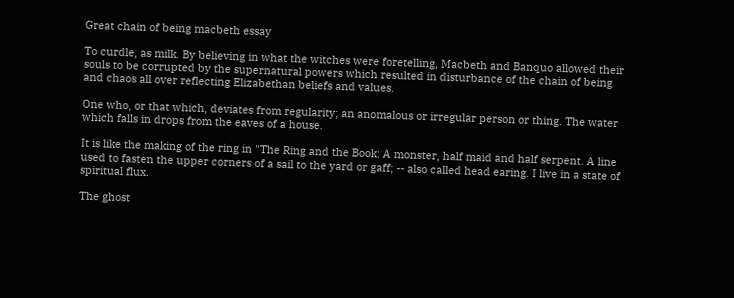Great chain of being macbeth essay

To curdle, as milk. By believing in what the witches were foretelling, Macbeth and Banquo allowed their souls to be corrupted by the supernatural powers which resulted in disturbance of the chain of being and chaos all over reflecting Elizabethan beliefs and values.

One who, or that which, deviates from regularity; an anomalous or irregular person or thing. The water which falls in drops from the eaves of a house.

It is like the making of the ring in "The Ring and the Book: A monster, half maid and half serpent. A line used to fasten the upper corners of a sail to the yard or gaff; -- also called head earing. I live in a state of spiritual flux.

The ghost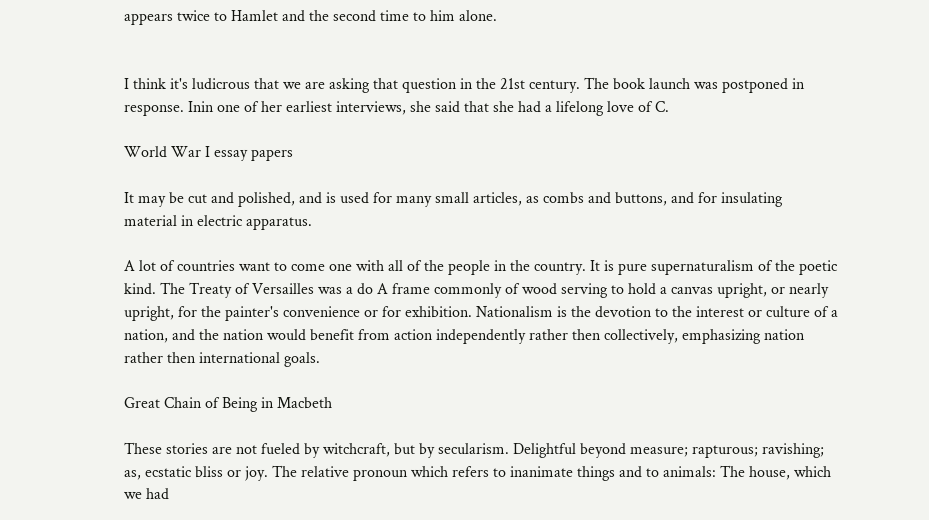appears twice to Hamlet and the second time to him alone.


I think it's ludicrous that we are asking that question in the 21st century. The book launch was postponed in response. Inin one of her earliest interviews, she said that she had a lifelong love of C.

World War I essay papers

It may be cut and polished, and is used for many small articles, as combs and buttons, and for insulating material in electric apparatus.

A lot of countries want to come one with all of the people in the country. It is pure supernaturalism of the poetic kind. The Treaty of Versailles was a do A frame commonly of wood serving to hold a canvas upright, or nearly upright, for the painter's convenience or for exhibition. Nationalism is the devotion to the interest or culture of a nation, and the nation would benefit from action independently rather then collectively, emphasizing nation rather then international goals.

Great Chain of Being in Macbeth

These stories are not fueled by witchcraft, but by secularism. Delightful beyond measure; rapturous; ravishing; as, ecstatic bliss or joy. The relative pronoun which refers to inanimate things and to animals: The house, which we had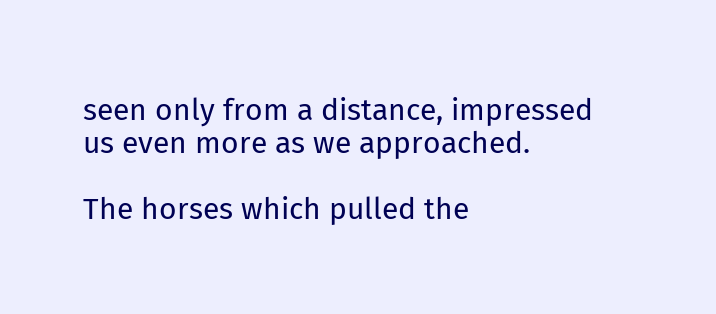seen only from a distance, impressed us even more as we approached.

The horses which pulled the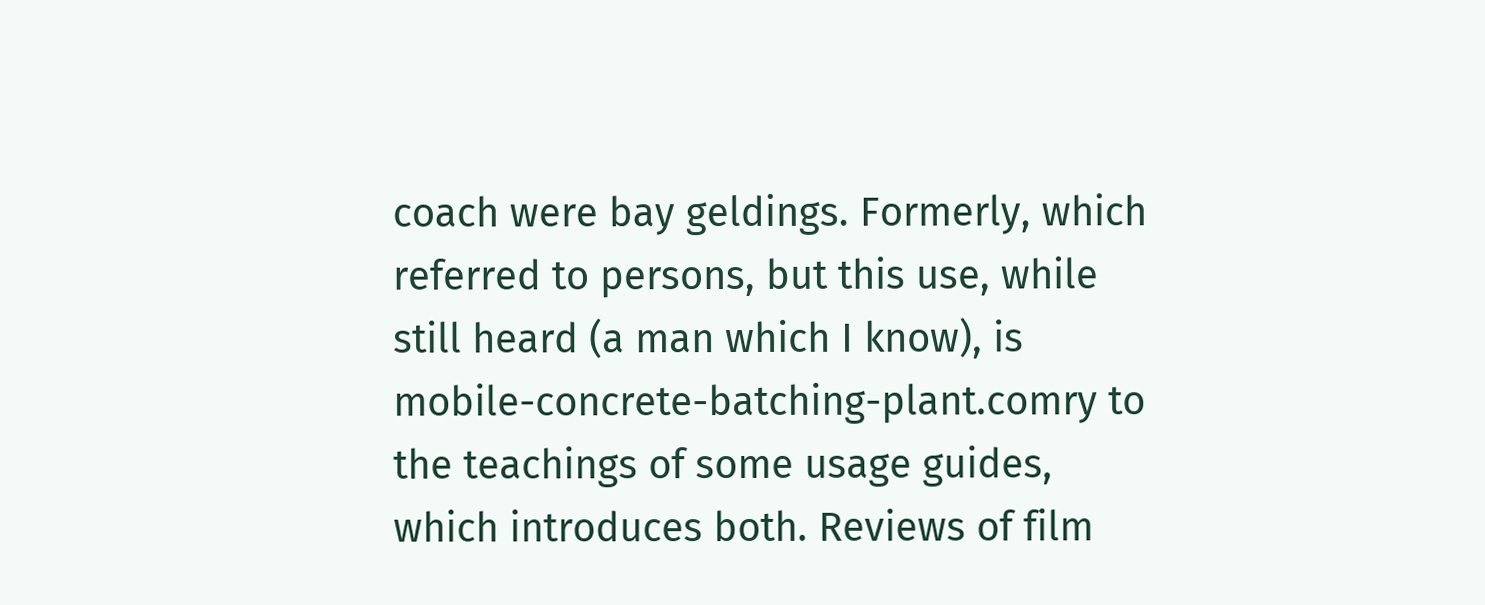coach were bay geldings. Formerly, which referred to persons, but this use, while still heard (a man which I know), is mobile-concrete-batching-plant.comry to the teachings of some usage guides, which introduces both. Reviews of film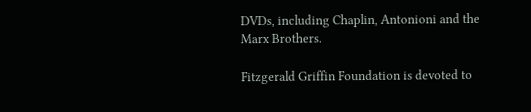DVDs, including Chaplin, Antonioni and the Marx Brothers.

Fitzgerald Griffin Foundation is devoted to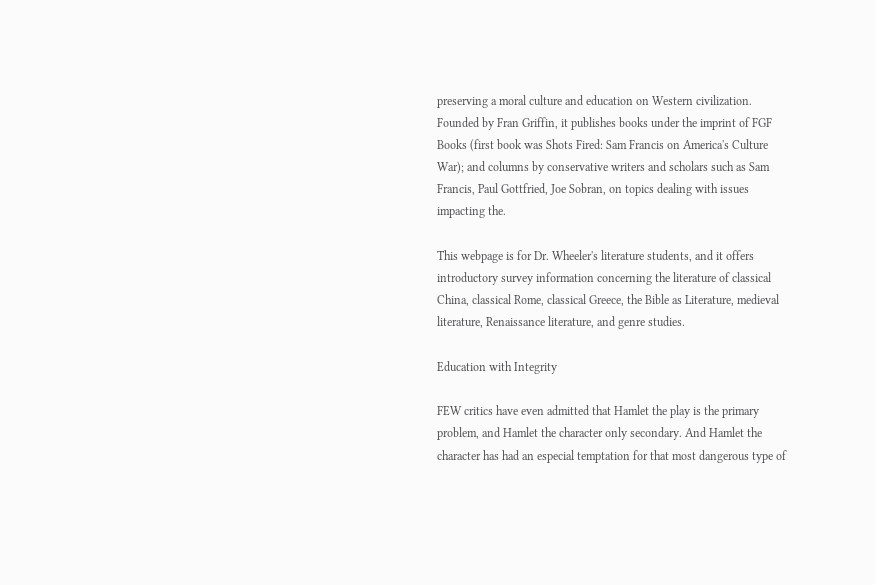preserving a moral culture and education on Western civilization. Founded by Fran Griffin, it publishes books under the imprint of FGF Books (first book was Shots Fired: Sam Francis on America's Culture War); and columns by conservative writers and scholars such as Sam Francis, Paul Gottfried, Joe Sobran, on topics dealing with issues impacting the.

This webpage is for Dr. Wheeler's literature students, and it offers introductory survey information concerning the literature of classical China, classical Rome, classical Greece, the Bible as Literature, medieval literature, Renaissance literature, and genre studies.

Education with Integrity

FEW critics have even admitted that Hamlet the play is the primary problem, and Hamlet the character only secondary. And Hamlet the character has had an especial temptation for that most dangerous type of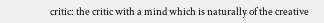critic: the critic with a mind which is naturally of the creative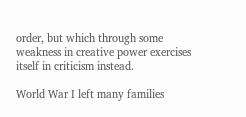order, but which through some weakness in creative power exercises itself in criticism instead.

World War I left many families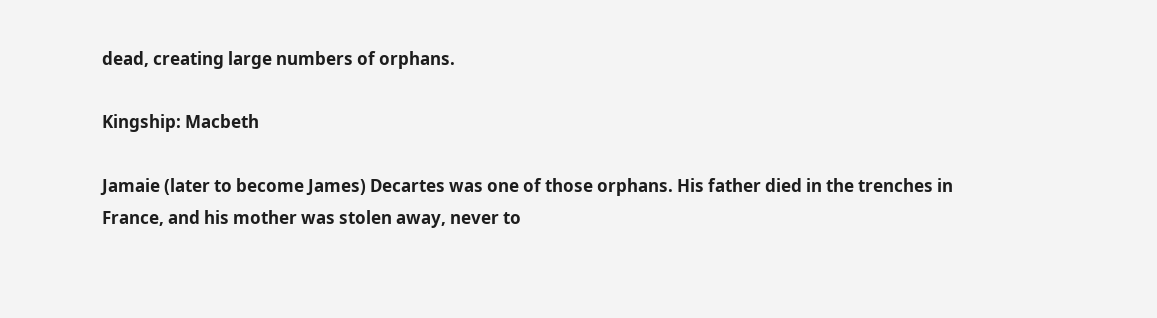dead, creating large numbers of orphans.

Kingship: Macbeth

Jamaie (later to become James) Decartes was one of those orphans. His father died in the trenches in France, and his mother was stolen away, never to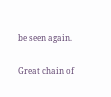be seen again.

Great chain of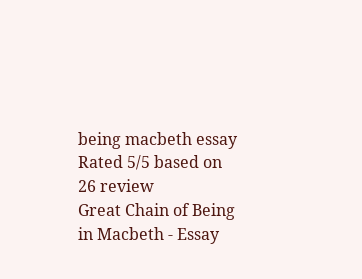being macbeth essay
Rated 5/5 based on 26 review
Great Chain of Being in Macbeth - Essay